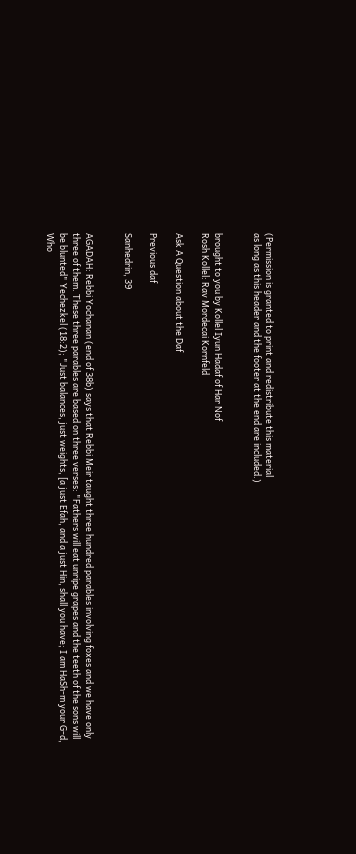(Permission is granted to print and redistribute this material
as long as this header and the footer at the end are included.)


brought to you by Kollel Iyun Hadaf of Har Nof
Rosh Kollel: Rav Mordecai Kornfeld

Ask A Question about the Daf

Previous daf

Sanhedrin, 39


AGADAH: Rebbi Yochanan (end of 38b) says that Rebbi Meir taught three hundred parables involving foxes and we have only three of them. These three parables are based on three verses: "Fathers will eat unripe grapes and the teeth of the sons will be blunted" Yechezkel (18:2); "Just balances, just weights, [a just Efah, and a just Hin, shall you have; I am HaSh-m your G-d, Who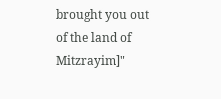brought you out of the land of Mitzrayim]"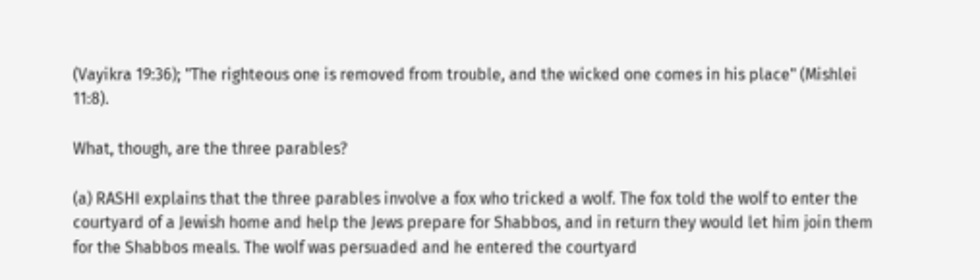(Vayikra 19:36); "The righteous one is removed from trouble, and the wicked one comes in his place" (Mishlei 11:8).

What, though, are the three parables?

(a) RASHI explains that the three parables involve a fox who tricked a wolf. The fox told the wolf to enter the courtyard of a Jewish home and help the Jews prepare for Shabbos, and in return they would let him join them for the Shabbos meals. The wolf was persuaded and he entered the courtyard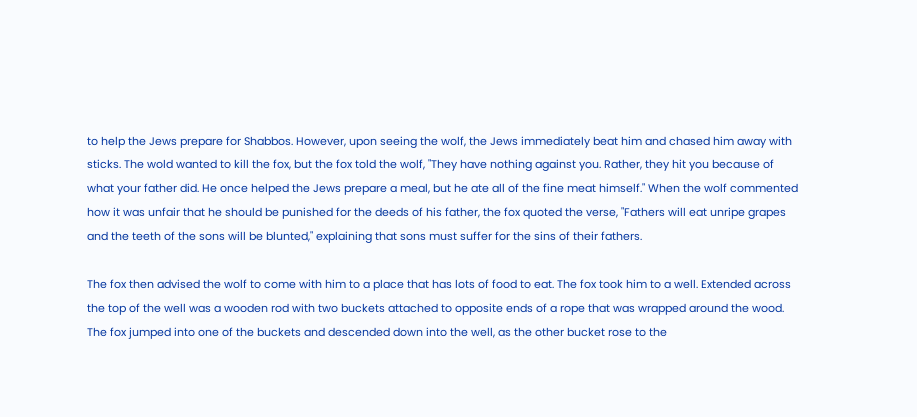to help the Jews prepare for Shabbos. However, upon seeing the wolf, the Jews immediately beat him and chased him away with sticks. The wold wanted to kill the fox, but the fox told the wolf, "They have nothing against you. Rather, they hit you because of what your father did. He once helped the Jews prepare a meal, but he ate all of the fine meat himself." When the wolf commented how it was unfair that he should be punished for the deeds of his father, the fox quoted the verse, "Fathers will eat unripe grapes and the teeth of the sons will be blunted," explaining that sons must suffer for the sins of their fathers.

The fox then advised the wolf to come with him to a place that has lots of food to eat. The fox took him to a well. Extended across the top of the well was a wooden rod with two buckets attached to opposite ends of a rope that was wrapped around the wood. The fox jumped into one of the buckets and descended down into the well, as the other bucket rose to the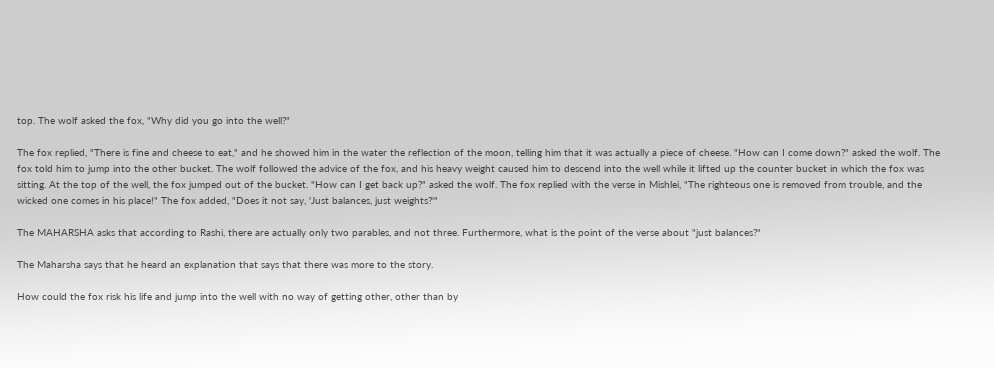top. The wolf asked the fox, "Why did you go into the well?"

The fox replied, "There is fine and cheese to eat," and he showed him in the water the reflection of the moon, telling him that it was actually a piece of cheese. "How can I come down?" asked the wolf. The fox told him to jump into the other bucket. The wolf followed the advice of the fox, and his heavy weight caused him to descend into the well while it lifted up the counter bucket in which the fox was sitting. At the top of the well, the fox jumped out of the bucket. "How can I get back up?" asked the wolf. The fox replied with the verse in Mishlei, "The righteous one is removed from trouble, and the wicked one comes in his place!" The fox added, "Does it not say, 'Just balances, just weights?'"

The MAHARSHA asks that according to Rashi, there are actually only two parables, and not three. Furthermore, what is the point of the verse about "just balances?"

The Maharsha says that he heard an explanation that says that there was more to the story.

How could the fox risk his life and jump into the well with no way of getting other, other than by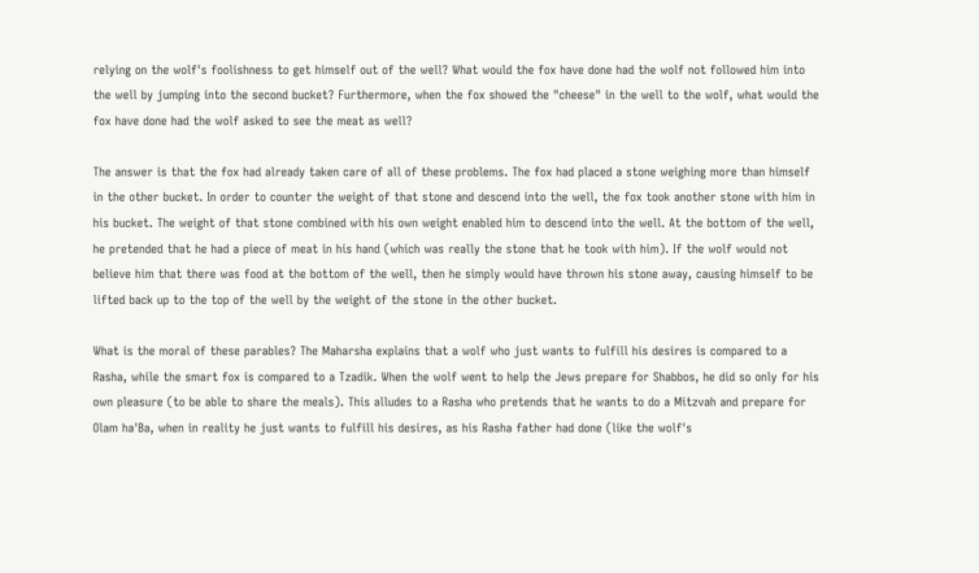relying on the wolf's foolishness to get himself out of the well? What would the fox have done had the wolf not followed him into the well by jumping into the second bucket? Furthermore, when the fox showed the "cheese" in the well to the wolf, what would the fox have done had the wolf asked to see the meat as well?

The answer is that the fox had already taken care of all of these problems. The fox had placed a stone weighing more than himself in the other bucket. In order to counter the weight of that stone and descend into the well, the fox took another stone with him in his bucket. The weight of that stone combined with his own weight enabled him to descend into the well. At the bottom of the well, he pretended that he had a piece of meat in his hand (which was really the stone that he took with him). If the wolf would not believe him that there was food at the bottom of the well, then he simply would have thrown his stone away, causing himself to be lifted back up to the top of the well by the weight of the stone in the other bucket.

What is the moral of these parables? The Maharsha explains that a wolf who just wants to fulfill his desires is compared to a Rasha, while the smart fox is compared to a Tzadik. When the wolf went to help the Jews prepare for Shabbos, he did so only for his own pleasure (to be able to share the meals). This alludes to a Rasha who pretends that he wants to do a Mitzvah and prepare for Olam ha'Ba, when in reality he just wants to fulfill his desires, as his Rasha father had done (like the wolf's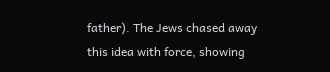father). The Jews chased away this idea with force, showing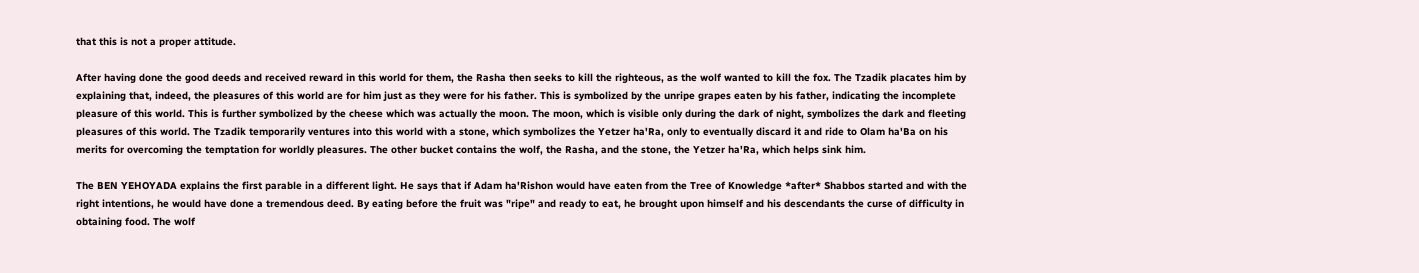that this is not a proper attitude.

After having done the good deeds and received reward in this world for them, the Rasha then seeks to kill the righteous, as the wolf wanted to kill the fox. The Tzadik placates him by explaining that, indeed, the pleasures of this world are for him just as they were for his father. This is symbolized by the unripe grapes eaten by his father, indicating the incomplete pleasure of this world. This is further symbolized by the cheese which was actually the moon. The moon, which is visible only during the dark of night, symbolizes the dark and fleeting pleasures of this world. The Tzadik temporarily ventures into this world with a stone, which symbolizes the Yetzer ha'Ra, only to eventually discard it and ride to Olam ha'Ba on his merits for overcoming the temptation for worldly pleasures. The other bucket contains the wolf, the Rasha, and the stone, the Yetzer ha'Ra, which helps sink him.

The BEN YEHOYADA explains the first parable in a different light. He says that if Adam ha'Rishon would have eaten from the Tree of Knowledge *after* Shabbos started and with the right intentions, he would have done a tremendous deed. By eating before the fruit was "ripe" and ready to eat, he brought upon himself and his descendants the curse of difficulty in obtaining food. The wolf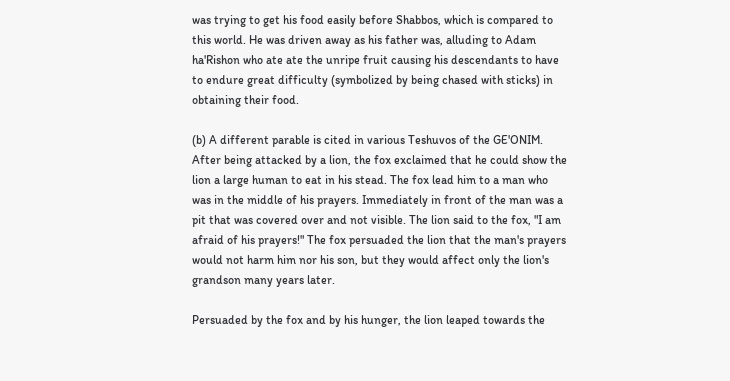was trying to get his food easily before Shabbos, which is compared to this world. He was driven away as his father was, alluding to Adam ha'Rishon who ate ate the unripe fruit causing his descendants to have to endure great difficulty (symbolized by being chased with sticks) in obtaining their food.

(b) A different parable is cited in various Teshuvos of the GE'ONIM. After being attacked by a lion, the fox exclaimed that he could show the lion a large human to eat in his stead. The fox lead him to a man who was in the middle of his prayers. Immediately in front of the man was a pit that was covered over and not visible. The lion said to the fox, "I am afraid of his prayers!" The fox persuaded the lion that the man's prayers would not harm him nor his son, but they would affect only the lion's grandson many years later.

Persuaded by the fox and by his hunger, the lion leaped towards the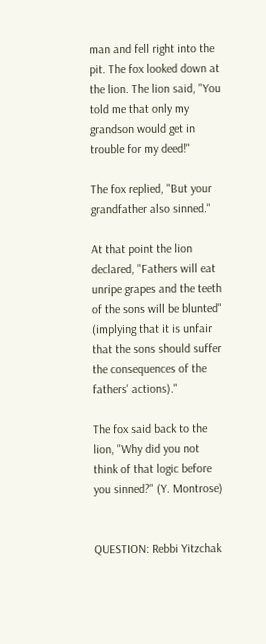man and fell right into the pit. The fox looked down at the lion. The lion said, "You told me that only my grandson would get in trouble for my deed!"

The fox replied, "But your grandfather also sinned."

At that point the lion declared, "Fathers will eat unripe grapes and the teeth of the sons will be blunted" (implying that it is unfair that the sons should suffer the consequences of the fathers' actions)."

The fox said back to the lion, "Why did you not think of that logic before you sinned?" (Y. Montrose)


QUESTION: Rebbi Yitzchak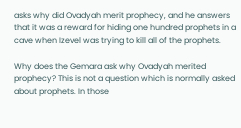asks why did Ovadyah merit prophecy, and he answers that it was a reward for hiding one hundred prophets in a cave when Izevel was trying to kill all of the prophets.

Why does the Gemara ask why Ovadyah merited prophecy? This is not a question which is normally asked about prophets. In those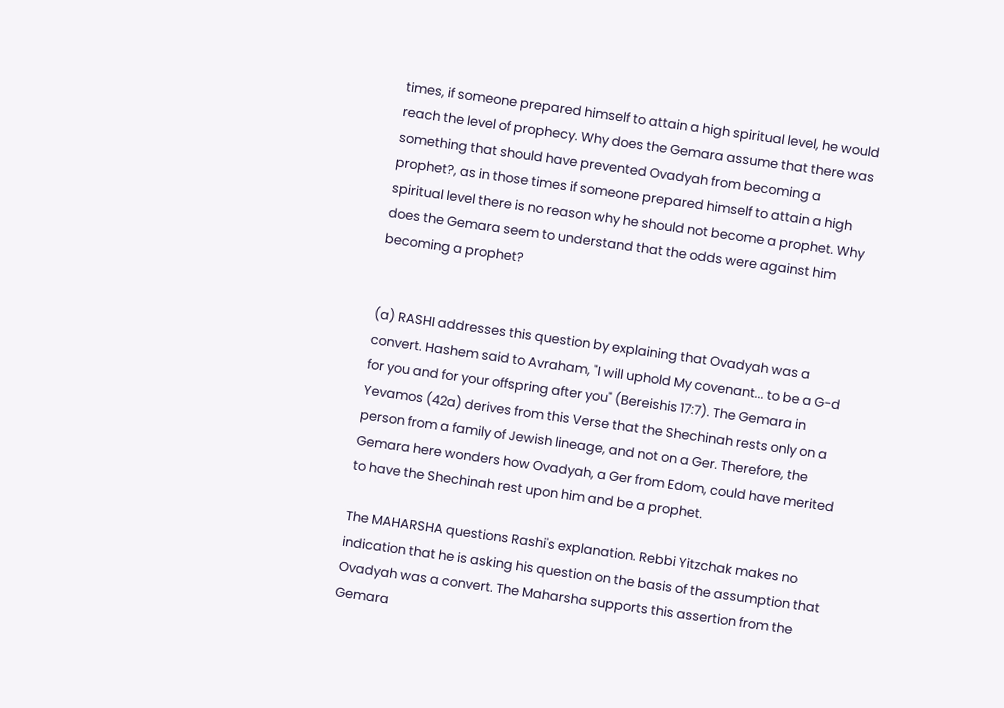times, if someone prepared himself to attain a high spiritual level, he would reach the level of prophecy. Why does the Gemara assume that there was something that should have prevented Ovadyah from becoming a prophet?, as in those times if someone prepared himself to attain a high spiritual level there is no reason why he should not become a prophet. Why does the Gemara seem to understand that the odds were against him becoming a prophet?


(a) RASHI addresses this question by explaining that Ovadyah was a convert. Hashem said to Avraham, "I will uphold My covenant... to be a G-d for you and for your offspring after you" (Bereishis 17:7). The Gemara in Yevamos (42a) derives from this Verse that the Shechinah rests only on a person from a family of Jewish lineage, and not on a Ger. Therefore, the Gemara here wonders how Ovadyah, a Ger from Edom, could have merited to have the Shechinah rest upon him and be a prophet.

The MAHARSHA questions Rashi's explanation. Rebbi Yitzchak makes no indication that he is asking his question on the basis of the assumption that Ovadyah was a convert. The Maharsha supports this assertion from the Gemara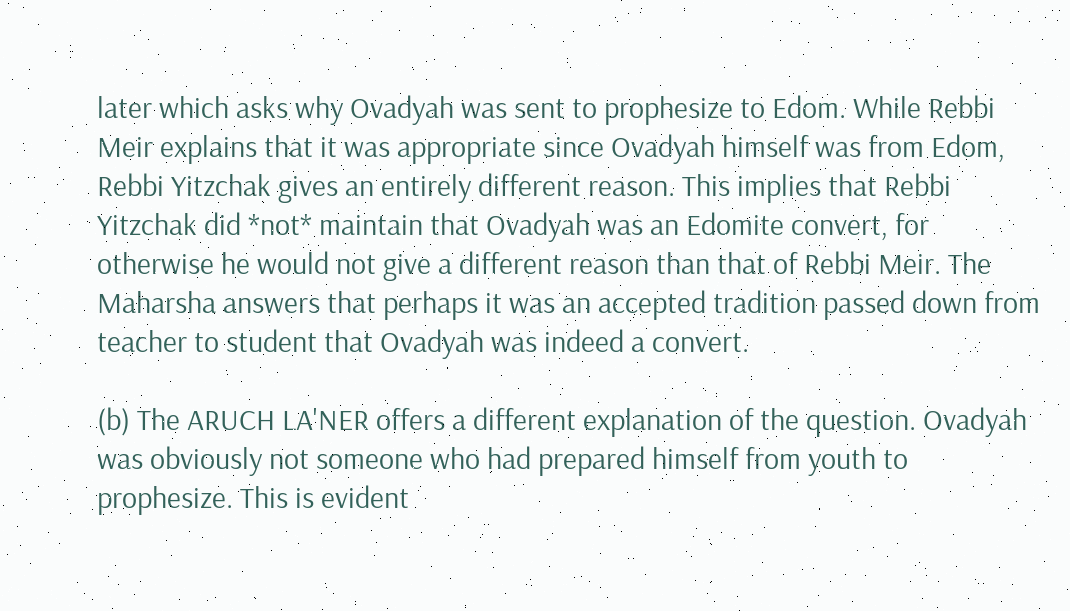later which asks why Ovadyah was sent to prophesize to Edom. While Rebbi Meir explains that it was appropriate since Ovadyah himself was from Edom, Rebbi Yitzchak gives an entirely different reason. This implies that Rebbi Yitzchak did *not* maintain that Ovadyah was an Edomite convert, for otherwise he would not give a different reason than that of Rebbi Meir. The Maharsha answers that perhaps it was an accepted tradition passed down from teacher to student that Ovadyah was indeed a convert.

(b) The ARUCH LA'NER offers a different explanation of the question. Ovadyah was obviously not someone who had prepared himself from youth to prophesize. This is evident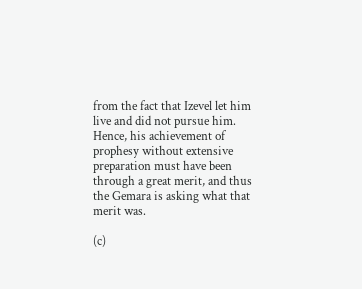from the fact that Izevel let him live and did not pursue him. Hence, his achievement of prophesy without extensive preparation must have been through a great merit, and thus the Gemara is asking what that merit was.

(c)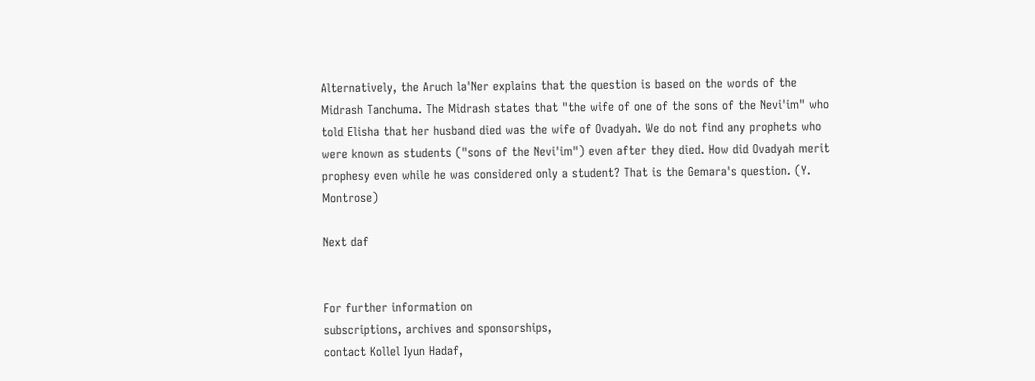Alternatively, the Aruch la'Ner explains that the question is based on the words of the Midrash Tanchuma. The Midrash states that "the wife of one of the sons of the Nevi'im" who told Elisha that her husband died was the wife of Ovadyah. We do not find any prophets who were known as students ("sons of the Nevi'im") even after they died. How did Ovadyah merit prophesy even while he was considered only a student? That is the Gemara's question. (Y. Montrose)

Next daf


For further information on
subscriptions, archives and sponsorships,
contact Kollel Iyun Hadaf,